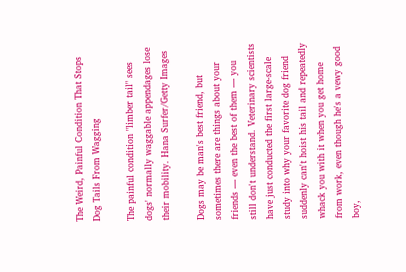The Weird, Painful Condition That Stops Dog Tails From Wagging

The painful condition "limber tail" sees dogs' normally waggable appendages lose their mobility. Hana Surfer/Getty Images

Dogs may be man's best friend, but sometimes there are things about your friends — even the best of them — you still don't understand. Veterinary scientists have just conducted the first large-scale study into why your favorite dog friend suddenly can't hoist his tail and repeatedly whack you with it when you get home from work, even though he's a vewy good boy,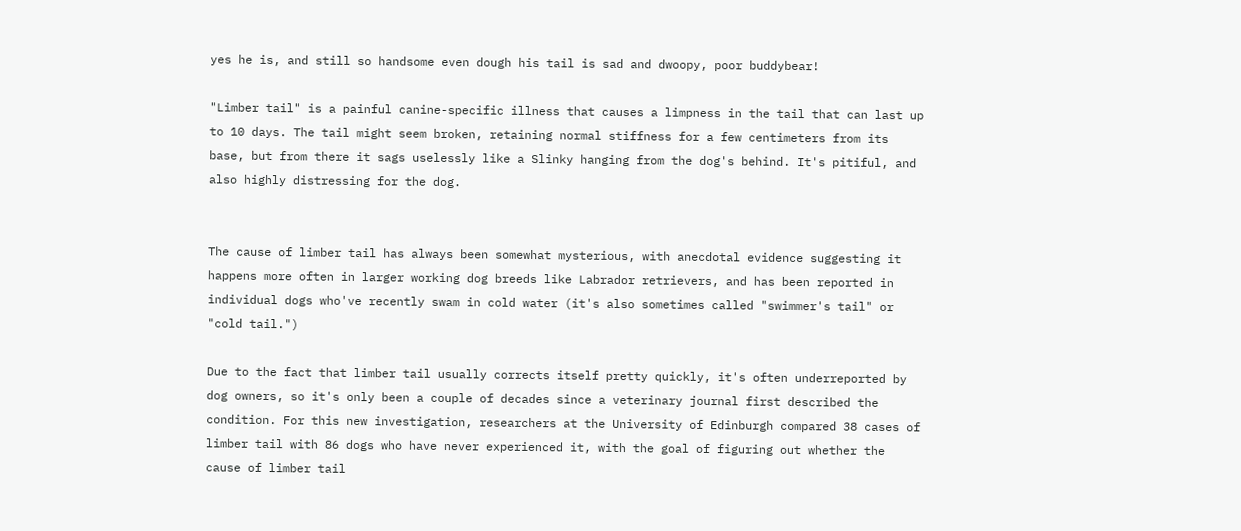yes he is, and still so handsome even dough his tail is sad and dwoopy, poor buddybear!

"Limber tail" is a painful canine-specific illness that causes a limpness in the tail that can last up to 10 days. The tail might seem broken, retaining normal stiffness for a few centimeters from its base, but from there it sags uselessly like a Slinky hanging from the dog's behind. It's pitiful, and also highly distressing for the dog.


The cause of limber tail has always been somewhat mysterious, with anecdotal evidence suggesting it happens more often in larger working dog breeds like Labrador retrievers, and has been reported in individual dogs who've recently swam in cold water (it's also sometimes called "swimmer's tail" or "cold tail.")

Due to the fact that limber tail usually corrects itself pretty quickly, it's often underreported by dog owners, so it's only been a couple of decades since a veterinary journal first described the condition. For this new investigation, researchers at the University of Edinburgh compared 38 cases of limber tail with 86 dogs who have never experienced it, with the goal of figuring out whether the cause of limber tail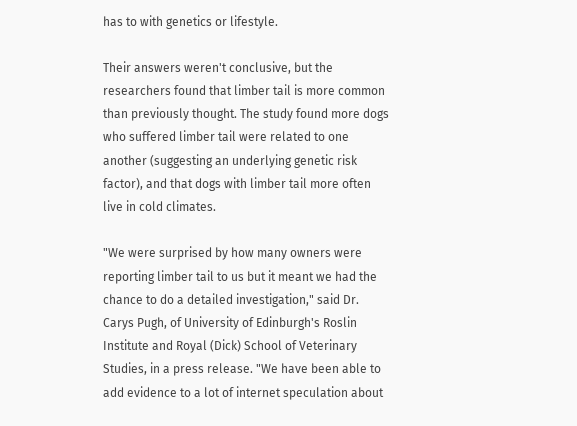has to with genetics or lifestyle.

Their answers weren't conclusive, but the researchers found that limber tail is more common than previously thought. The study found more dogs who suffered limber tail were related to one another (suggesting an underlying genetic risk factor), and that dogs with limber tail more often live in cold climates.

"We were surprised by how many owners were reporting limber tail to us but it meant we had the chance to do a detailed investigation," said Dr. Carys Pugh, of University of Edinburgh's Roslin Institute and Royal (Dick) School of Veterinary Studies, in a press release. "We have been able to add evidence to a lot of internet speculation about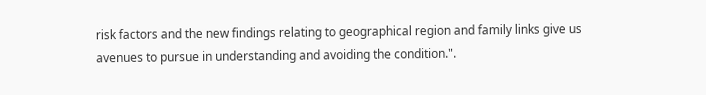risk factors and the new findings relating to geographical region and family links give us avenues to pursue in understanding and avoiding the condition.".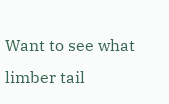Want to see what limber tail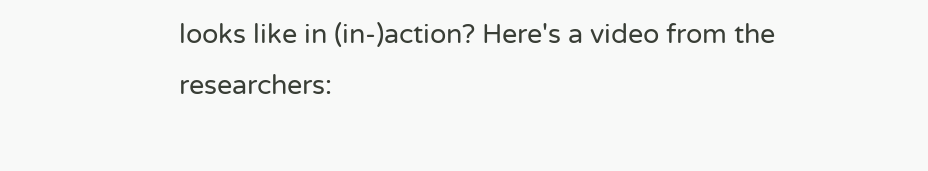looks like in (in-)action? Here's a video from the researchers: